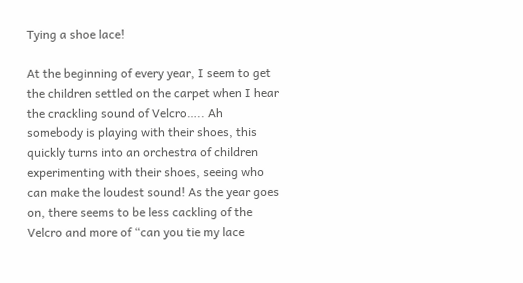Tying a shoe lace!

At the beginning of every year, I seem to get the children settled on the carpet when I hear the crackling sound of Velcro….. Ah somebody is playing with their shoes, this quickly turns into an orchestra of children experimenting with their shoes, seeing who can make the loudest sound! As the year goes on, there seems to be less cackling of the Velcro and more of “can you tie my lace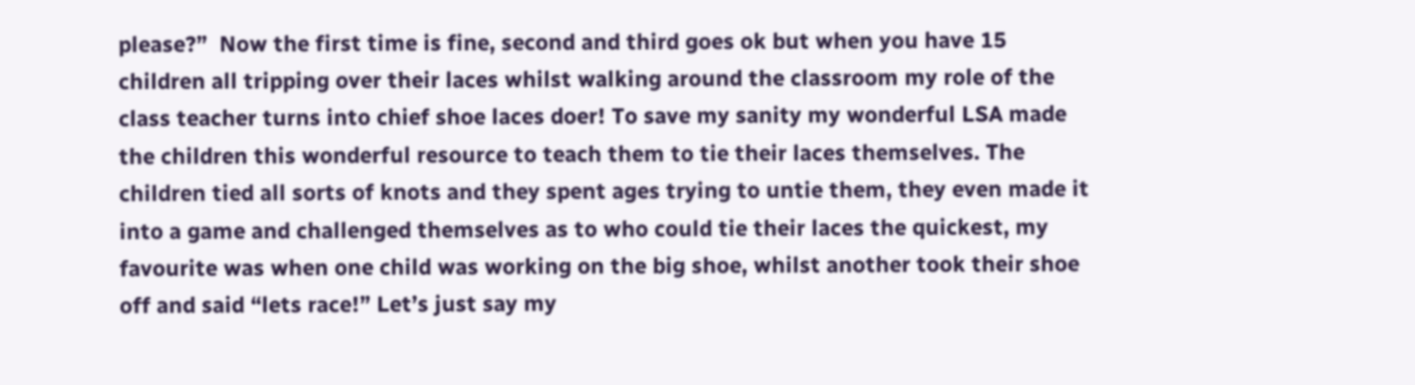please?”  Now the first time is fine, second and third goes ok but when you have 15 children all tripping over their laces whilst walking around the classroom my role of the class teacher turns into chief shoe laces doer! To save my sanity my wonderful LSA made the children this wonderful resource to teach them to tie their laces themselves. The children tied all sorts of knots and they spent ages trying to untie them, they even made it into a game and challenged themselves as to who could tie their laces the quickest, my favourite was when one child was working on the big shoe, whilst another took their shoe off and said “lets race!” Let’s just say my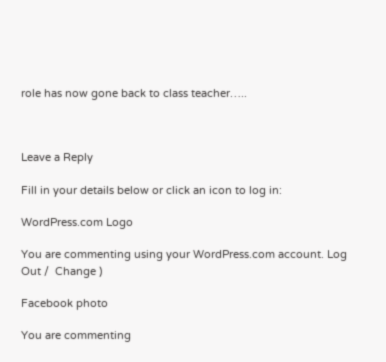role has now gone back to class teacher…..



Leave a Reply

Fill in your details below or click an icon to log in:

WordPress.com Logo

You are commenting using your WordPress.com account. Log Out /  Change )

Facebook photo

You are commenting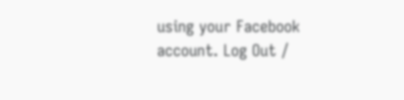using your Facebook account. Log Out /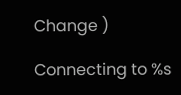Change )

Connecting to %s